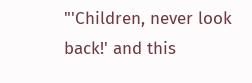"'Children, never look back!' and this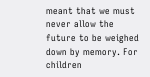meant that we must never allow the future to be weighed down by memory. For children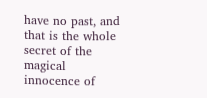have no past, and that is the whole secret of the magical innocence of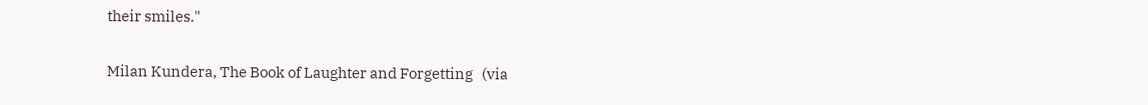their smiles."

Milan Kundera, The Book of Laughter and Forgetting   (via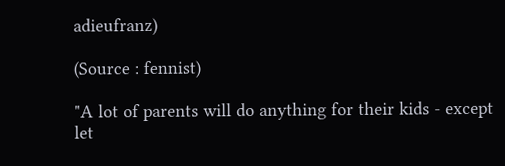adieufranz)

(Source : fennist)

"A lot of parents will do anything for their kids - except let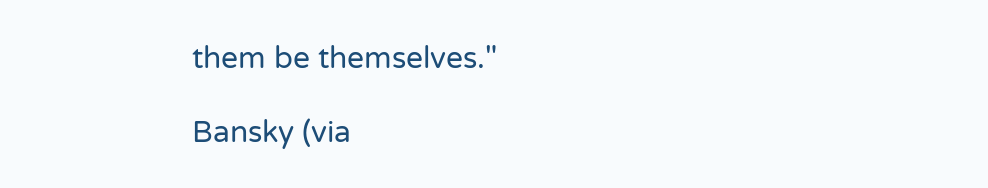them be themselves."

Bansky (via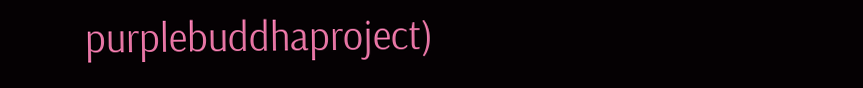purplebuddhaproject)